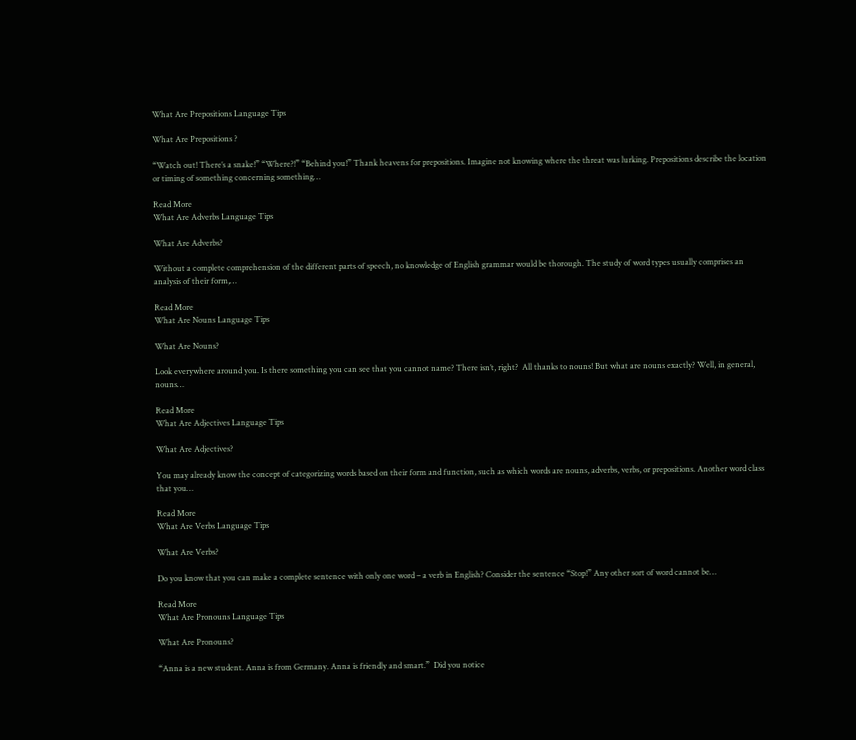What Are Prepositions Language Tips

What Are Prepositions ?

“Watch out! There’s a snake!” “Where?!” “Behind you!” Thank heavens for prepositions. Imagine not knowing where the threat was lurking. Prepositions describe the location or timing of something concerning something…

Read More
What Are Adverbs Language Tips

What Are Adverbs?

Without a complete comprehension of the different parts of speech, no knowledge of English grammar would be thorough. The study of word types usually comprises an analysis of their form,…

Read More
What Are Nouns Language Tips

What Are Nouns?

Look everywhere around you. Is there something you can see that you cannot name? There isn’t, right?  All thanks to nouns! But what are nouns exactly? Well, in general, nouns…

Read More
What Are Adjectives Language Tips

What Are Adjectives?

You may already know the concept of categorizing words based on their form and function, such as which words are nouns, adverbs, verbs, or prepositions. Another word class that you…

Read More
What Are Verbs Language Tips

What Are Verbs?

Do you know that you can make a complete sentence with only one word – a verb in English? Consider the sentence “Stop!” Any other sort of word cannot be…

Read More
What Are Pronouns Language Tips

What Are Pronouns?

“Anna is a new student. Anna is from Germany. Anna is friendly and smart.”  Did you notice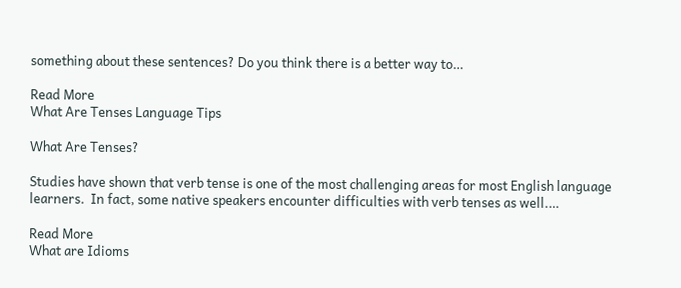something about these sentences? Do you think there is a better way to…

Read More
What Are Tenses Language Tips

What Are Tenses?

Studies have shown that verb tense is one of the most challenging areas for most English language learners.  In fact, some native speakers encounter difficulties with verb tenses as well.…

Read More
What are Idioms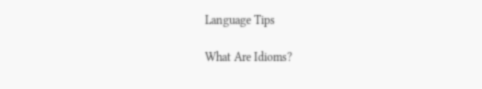Language Tips

What Are Idioms?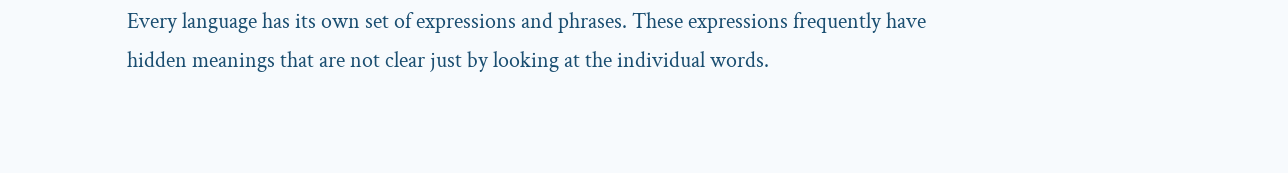Every language has its own set of expressions and phrases. These expressions frequently have hidden meanings that are not clear just by looking at the individual words.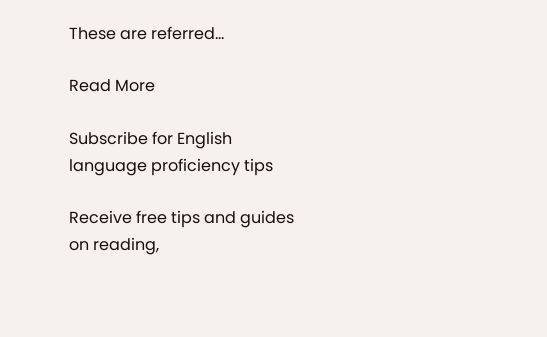These are referred…

Read More

Subscribe for English language proficiency tips

Receive free tips and guides on reading,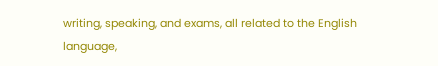writing, speaking, and exams, all related to the English language,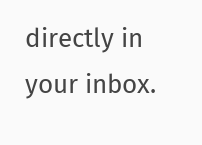directly in your inbox.